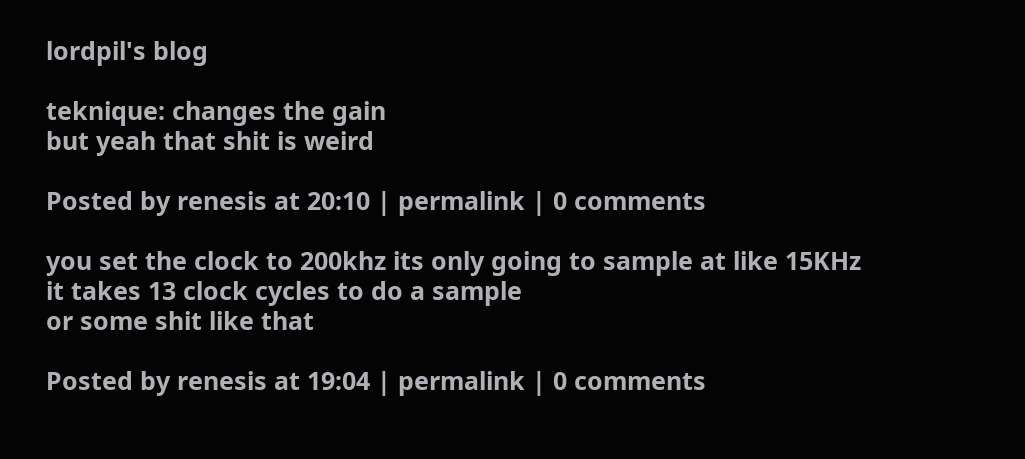lordpil's blog

teknique: changes the gain
but yeah that shit is weird

Posted by renesis at 20:10 | permalink | 0 comments

you set the clock to 200khz its only going to sample at like 15KHz
it takes 13 clock cycles to do a sample
or some shit like that

Posted by renesis at 19:04 | permalink | 0 comments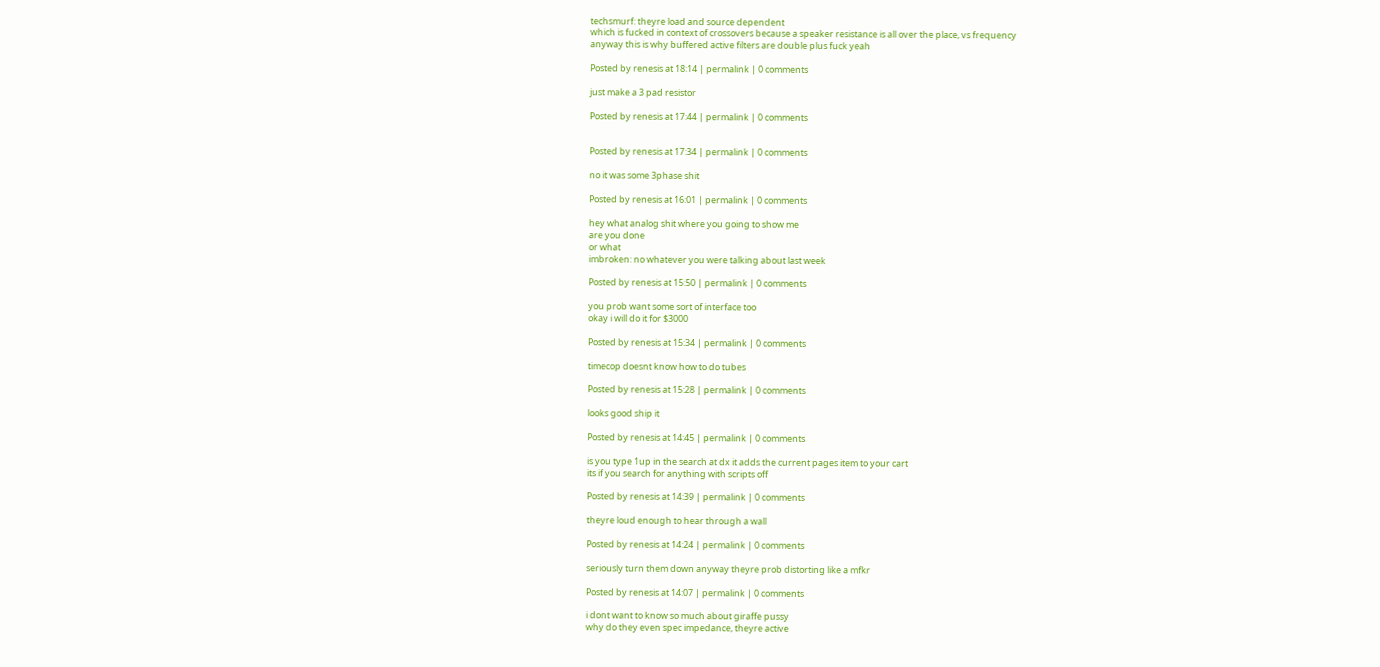techsmurf: theyre load and source dependent
which is fucked in context of crossovers because a speaker resistance is all over the place, vs frequency
anyway this is why buffered active filters are double plus fuck yeah

Posted by renesis at 18:14 | permalink | 0 comments

just make a 3 pad resistor

Posted by renesis at 17:44 | permalink | 0 comments


Posted by renesis at 17:34 | permalink | 0 comments

no it was some 3phase shit

Posted by renesis at 16:01 | permalink | 0 comments

hey what analog shit where you going to show me
are you done
or what
imbroken: no whatever you were talking about last week

Posted by renesis at 15:50 | permalink | 0 comments

you prob want some sort of interface too
okay i will do it for $3000

Posted by renesis at 15:34 | permalink | 0 comments

timecop doesnt know how to do tubes

Posted by renesis at 15:28 | permalink | 0 comments

looks good ship it

Posted by renesis at 14:45 | permalink | 0 comments

is you type 1up in the search at dx it adds the current pages item to your cart
its if you search for anything with scripts off

Posted by renesis at 14:39 | permalink | 0 comments

theyre loud enough to hear through a wall

Posted by renesis at 14:24 | permalink | 0 comments

seriously turn them down anyway theyre prob distorting like a mfkr

Posted by renesis at 14:07 | permalink | 0 comments

i dont want to know so much about giraffe pussy
why do they even spec impedance, theyre active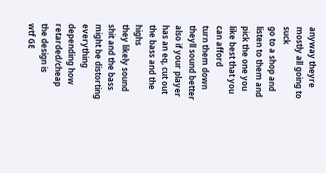anyway theyre mostly all going to suck
go to a shop and listen to them and pick the one you like best that you can afford
turn them down
theyll sound better
also if your player has an eq, cut out the bass and the highs
they likely sound shit and the bass might be distorting everything depending how retarded/cheap the design is
wtf GE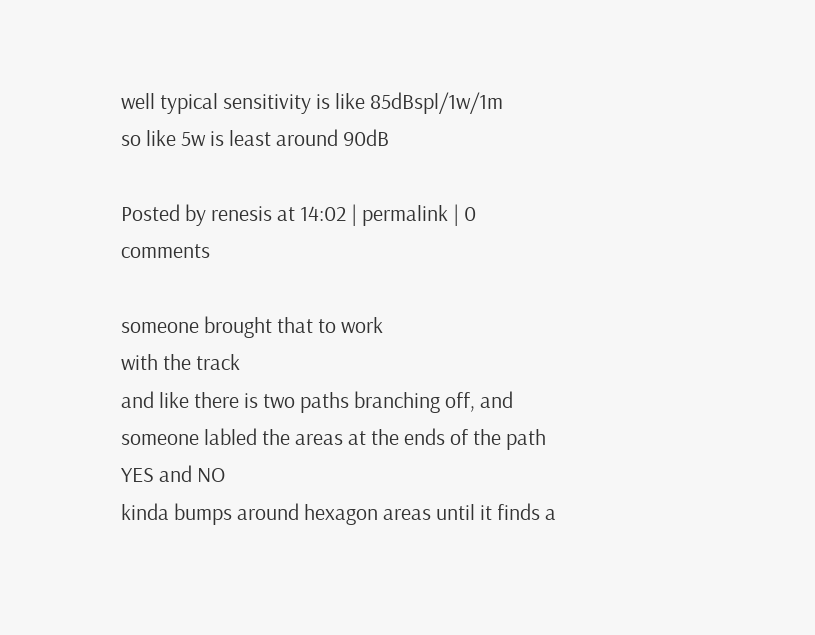well typical sensitivity is like 85dBspl/1w/1m
so like 5w is least around 90dB

Posted by renesis at 14:02 | permalink | 0 comments

someone brought that to work
with the track
and like there is two paths branching off, and someone labled the areas at the ends of the path YES and NO
kinda bumps around hexagon areas until it finds a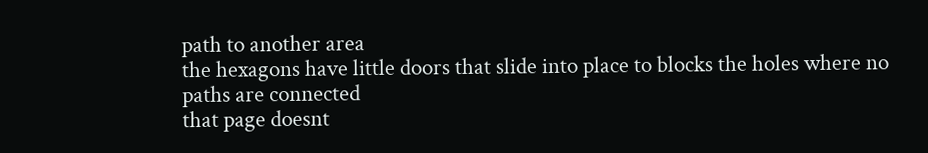path to another area
the hexagons have little doors that slide into place to blocks the holes where no paths are connected
that page doesnt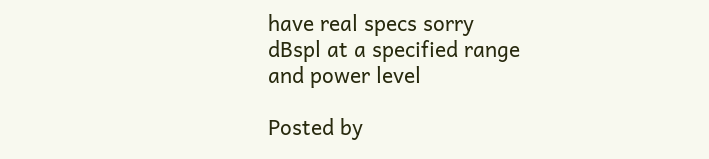have real specs sorry
dBspl at a specified range
and power level

Posted by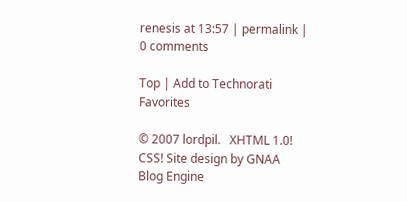renesis at 13:57 | permalink | 0 comments

Top | Add to Technorati Favorites

© 2007 lordpil.   XHTML 1.0! CSS! Site design by GNAA  Blog Engine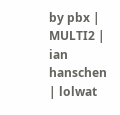by pbx | MULTI2 | ian hanschen | lolwat